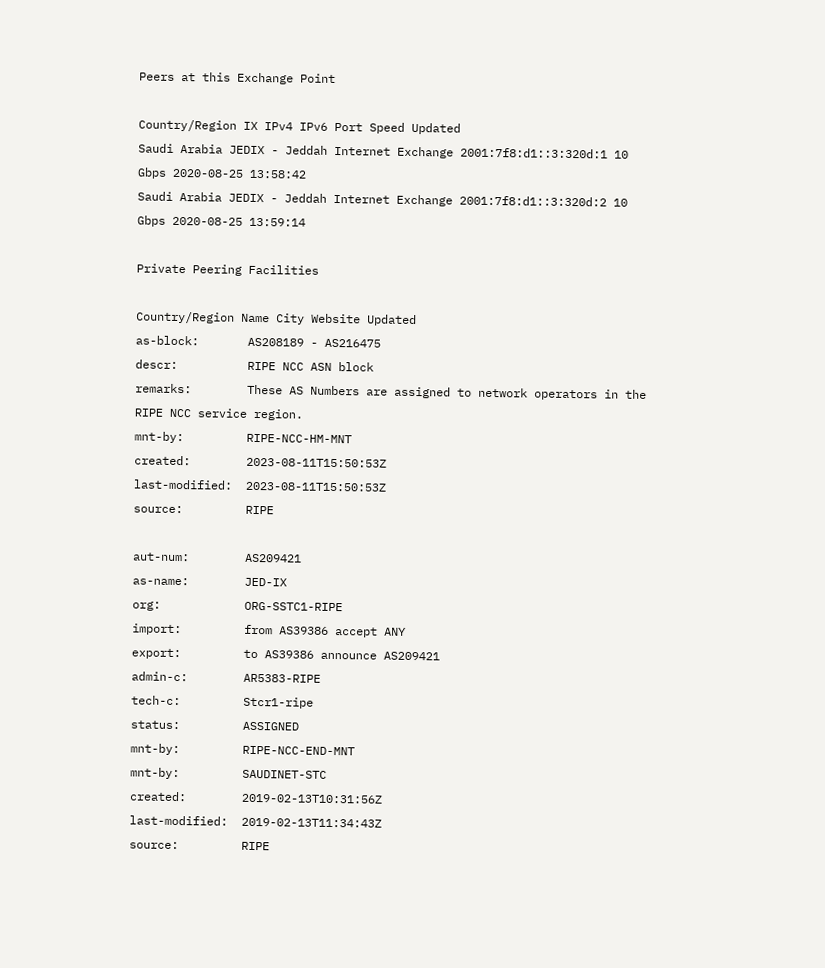Peers at this Exchange Point

Country/Region IX IPv4 IPv6 Port Speed Updated
Saudi Arabia JEDIX - Jeddah Internet Exchange 2001:7f8:d1::3:320d:1 10 Gbps 2020-08-25 13:58:42
Saudi Arabia JEDIX - Jeddah Internet Exchange 2001:7f8:d1::3:320d:2 10 Gbps 2020-08-25 13:59:14

Private Peering Facilities

Country/Region Name City Website Updated
as-block:       AS208189 - AS216475
descr:          RIPE NCC ASN block
remarks:        These AS Numbers are assigned to network operators in the RIPE NCC service region.
mnt-by:         RIPE-NCC-HM-MNT
created:        2023-08-11T15:50:53Z
last-modified:  2023-08-11T15:50:53Z
source:         RIPE

aut-num:        AS209421
as-name:        JED-IX
org:            ORG-SSTC1-RIPE
import:         from AS39386 accept ANY
export:         to AS39386 announce AS209421
admin-c:        AR5383-RIPE
tech-c:         Stcr1-ripe
status:         ASSIGNED
mnt-by:         RIPE-NCC-END-MNT
mnt-by:         SAUDINET-STC
created:        2019-02-13T10:31:56Z
last-modified:  2019-02-13T11:34:43Z
source:         RIPE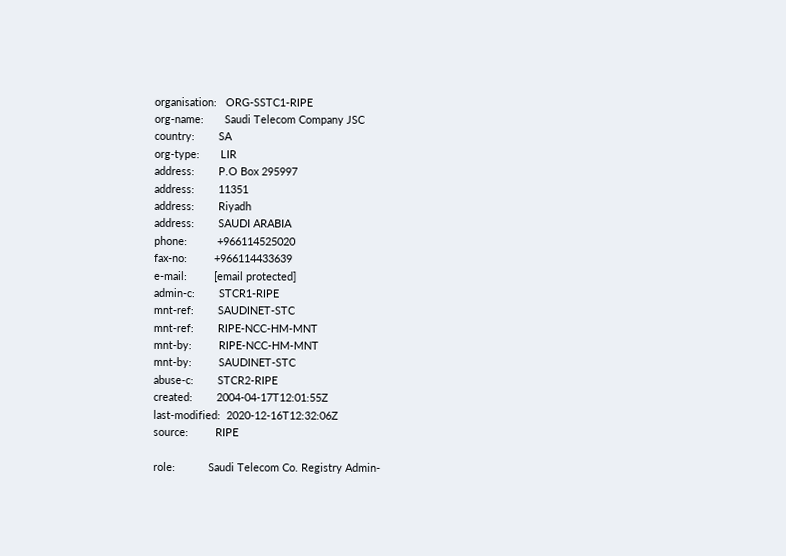organisation:   ORG-SSTC1-RIPE
org-name:       Saudi Telecom Company JSC
country:        SA
org-type:       LIR
address:        P.O Box 295997
address:        11351
address:        Riyadh
address:        SAUDI ARABIA
phone:          +966114525020
fax-no:         +966114433639
e-mail:         [email protected]
admin-c:        STCR1-RIPE
mnt-ref:        SAUDINET-STC
mnt-ref:        RIPE-NCC-HM-MNT
mnt-by:         RIPE-NCC-HM-MNT
mnt-by:         SAUDINET-STC
abuse-c:        STCR2-RIPE
created:        2004-04-17T12:01:55Z
last-modified:  2020-12-16T12:32:06Z
source:         RIPE

role:           Saudi Telecom Co. Registry Admin-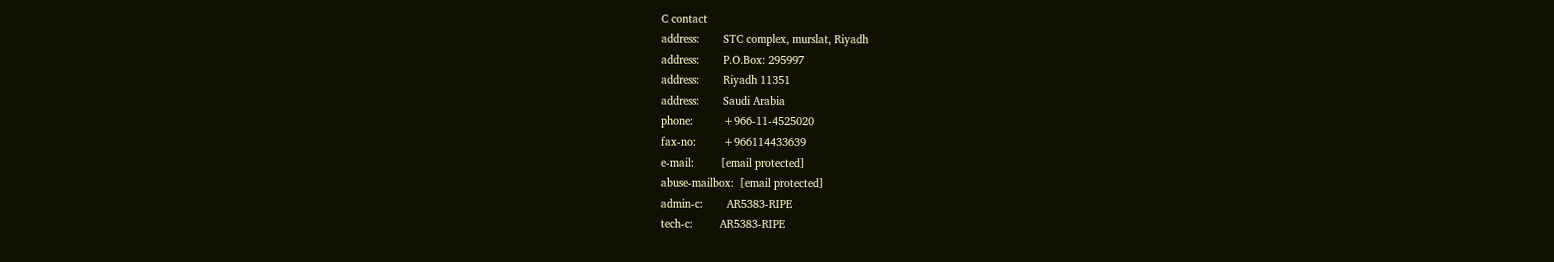C contact
address:        STC complex, murslat, Riyadh
address:        P.O.Box: 295997
address:        Riyadh 11351
address:        Saudi Arabia
phone:          +966-11-4525020
fax-no:         +966114433639
e-mail:         [email protected]
abuse-mailbox:  [email protected]
admin-c:        AR5383-RIPE
tech-c:         AR5383-RIPE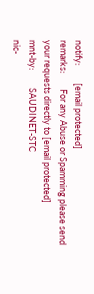notify:         [email protected]
remarks:        For any Abuse or Spamming please send your requests directly to [email protected]
mnt-by:         SAUDINET-STC
nic-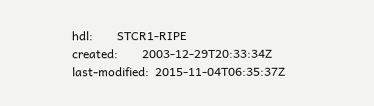hdl:        STCR1-RIPE
created:        2003-12-29T20:33:34Z
last-modified:  2015-11-04T06:35:37Z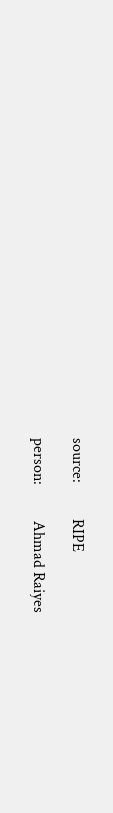source:         RIPE

person:         Ahmad Raiyes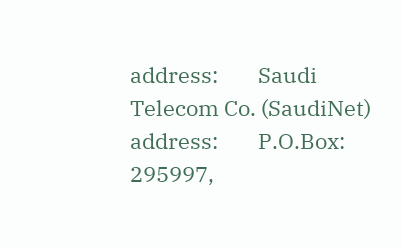address:        Saudi Telecom Co. (SaudiNet)
address:        P.O.Box: 295997,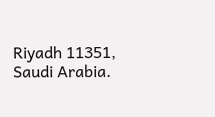Riyadh 11351, Saudi Arabia.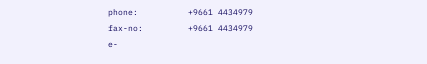phone:          +9661 4434979
fax-no:         +9661 4434979
e-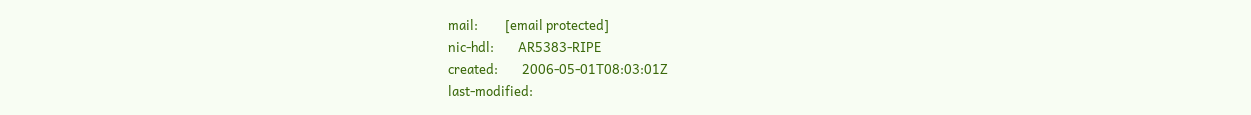mail:         [email protected]
nic-hdl:        AR5383-RIPE
created:        2006-05-01T08:03:01Z
last-modified: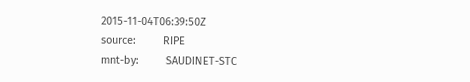2015-11-04T06:39:50Z
source:         RIPE
mnt-by:         SAUDINET-STC